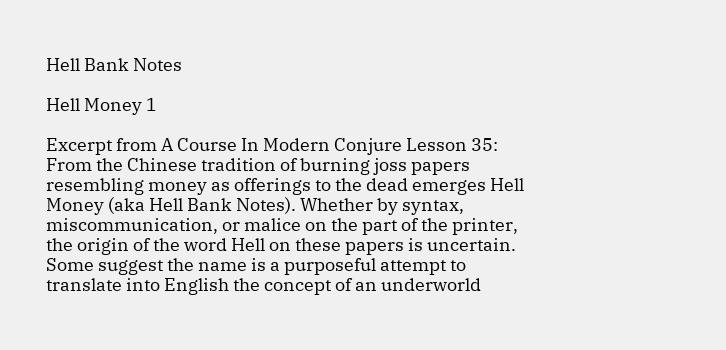Hell Bank Notes

Hell Money 1

Excerpt from A Course In Modern Conjure Lesson 35:
From the Chinese tradition of burning joss papers resembling money as offerings to the dead emerges Hell Money (aka Hell Bank Notes). Whether by syntax, miscommunication, or malice on the part of the printer, the origin of the word Hell on these papers is uncertain. Some suggest the name is a purposeful attempt to translate into English the concept of an underworld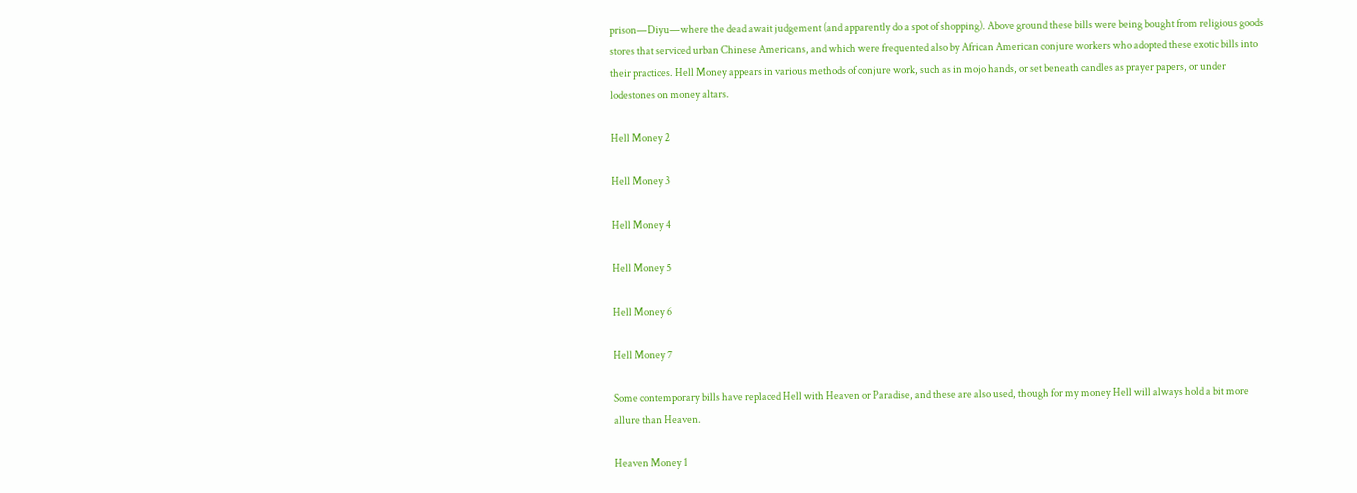prison—Diyu—where the dead await judgement (and apparently do a spot of shopping). Above ground these bills were being bought from religious goods stores that serviced urban Chinese Americans, and which were frequented also by African American conjure workers who adopted these exotic bills into their practices. Hell Money appears in various methods of conjure work, such as in mojo hands, or set beneath candles as prayer papers, or under lodestones on money altars.

Hell Money 2

Hell Money 3

Hell Money 4

Hell Money 5

Hell Money 6

Hell Money 7

Some contemporary bills have replaced Hell with Heaven or Paradise, and these are also used, though for my money Hell will always hold a bit more allure than Heaven.

Heaven Money 1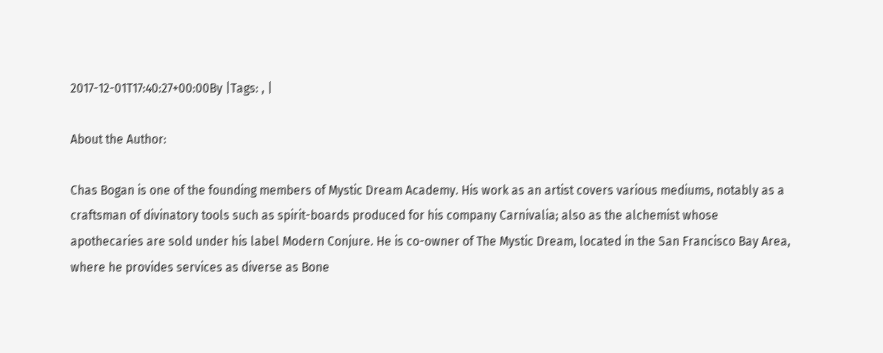2017-12-01T17:40:27+00:00By |Tags: , |

About the Author:

Chas Bogan is one of the founding members of Mystic Dream Academy. His work as an artist covers various mediums, notably as a craftsman of divinatory tools such as spirit-boards produced for his company Carnivalia; also as the alchemist whose apothecaries are sold under his label Modern Conjure. He is co-owner of The Mystic Dream, located in the San Francisco Bay Area, where he provides services as diverse as Bone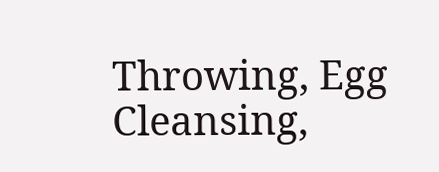Throwing, Egg Cleansing,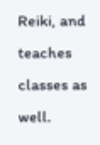Reiki, and teaches classes as well.